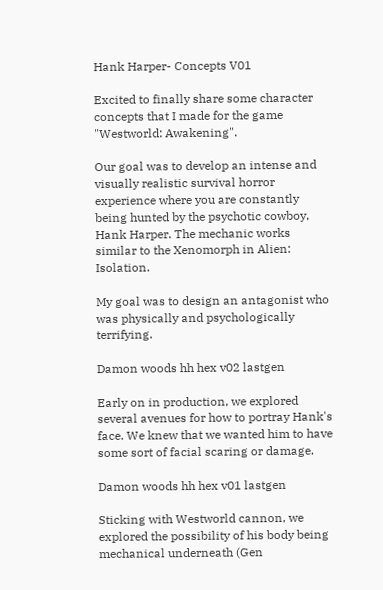Hank Harper- Concepts V01

Excited to finally share some character concepts that I made for the game "Westworld: Awakening".

Our goal was to develop an intense and visually realistic survival horror experience where you are constantly being hunted by the psychotic cowboy, Hank Harper. The mechanic works similar to the Xenomorph in Alien: Isolation.

My goal was to design an antagonist who was physically and psychologically terrifying.

Damon woods hh hex v02 lastgen

Early on in production, we explored several avenues for how to portray Hank's face. We knew that we wanted him to have some sort of facial scaring or damage.

Damon woods hh hex v01 lastgen

Sticking with Westworld cannon, we explored the possibility of his body being mechanical underneath (Gen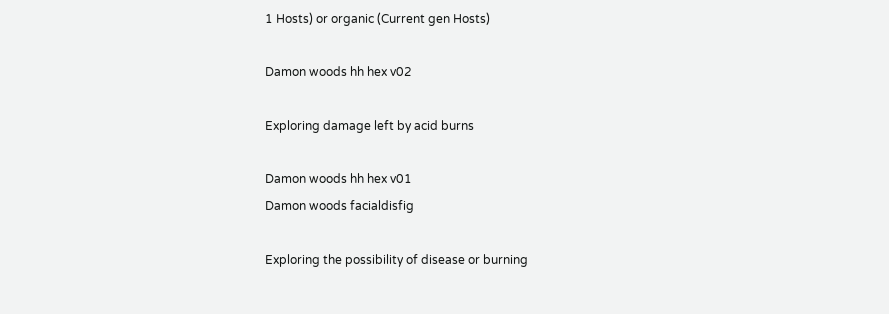1 Hosts) or organic (Current gen Hosts)

Damon woods hh hex v02

Exploring damage left by acid burns

Damon woods hh hex v01
Damon woods facialdisfig

Exploring the possibility of disease or burning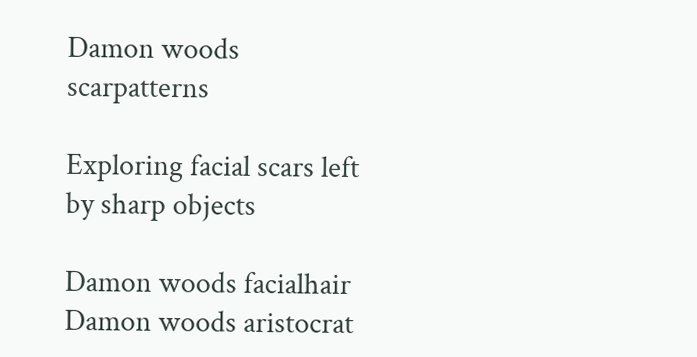Damon woods scarpatterns

Exploring facial scars left by sharp objects

Damon woods facialhair
Damon woods aristocrat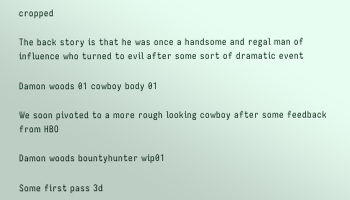cropped

The back story is that he was once a handsome and regal man of influence who turned to evil after some sort of dramatic event

Damon woods 01 cowboy body 01

We soon pivoted to a more rough looking cowboy after some feedback from HBO

Damon woods bountyhunter wip01

Some first pass 3d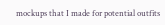mockups that I made for potential outfits